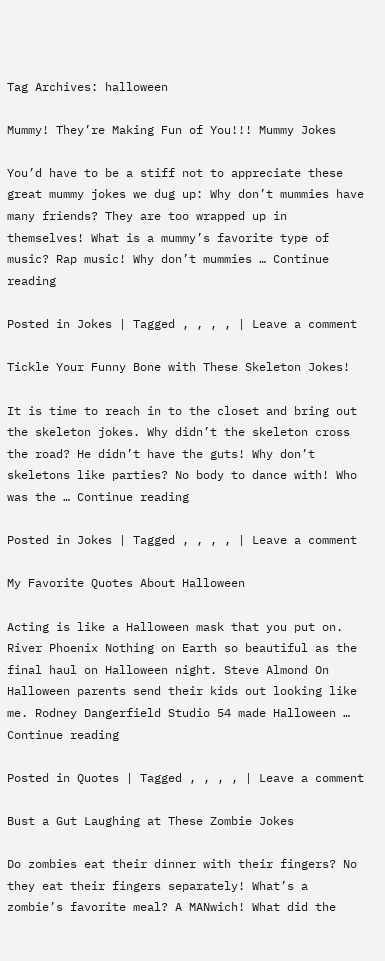Tag Archives: halloween

Mummy! They’re Making Fun of You!!! Mummy Jokes

You’d have to be a stiff not to appreciate these great mummy jokes we dug up: Why don’t mummies have many friends? They are too wrapped up in themselves! What is a mummy’s favorite type of music? Rap music! Why don’t mummies … Continue reading

Posted in Jokes | Tagged , , , , | Leave a comment

Tickle Your Funny Bone with These Skeleton Jokes!

It is time to reach in to the closet and bring out the skeleton jokes. Why didn’t the skeleton cross the road? He didn’t have the guts! Why don’t skeletons like parties? No body to dance with! Who was the … Continue reading

Posted in Jokes | Tagged , , , , | Leave a comment

My Favorite Quotes About Halloween

Acting is like a Halloween mask that you put on. River Phoenix Nothing on Earth so beautiful as the final haul on Halloween night. Steve Almond On Halloween parents send their kids out looking like me. Rodney Dangerfield Studio 54 made Halloween … Continue reading

Posted in Quotes | Tagged , , , , | Leave a comment

Bust a Gut Laughing at These Zombie Jokes

Do zombies eat their dinner with their fingers? No they eat their fingers separately! What’s a zombie’s favorite meal? A MANwich! What did the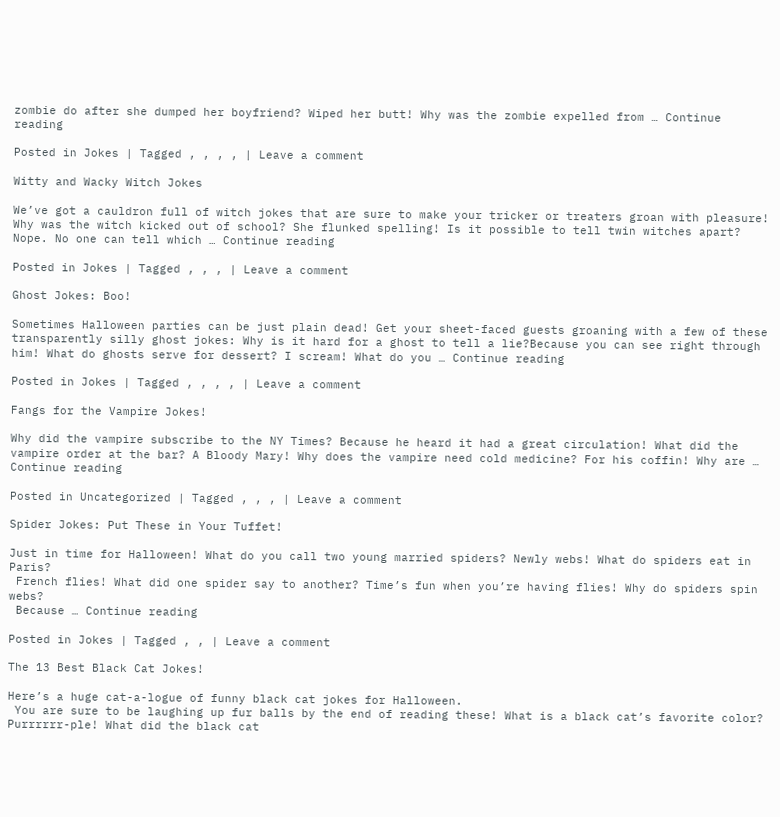zombie do after she dumped her boyfriend? Wiped her butt! Why was the zombie expelled from … Continue reading

Posted in Jokes | Tagged , , , , | Leave a comment

Witty and Wacky Witch Jokes

We’ve got a cauldron full of witch jokes that are sure to make your tricker or treaters groan with pleasure! Why was the witch kicked out of school? She flunked spelling! Is it possible to tell twin witches apart? Nope. No one can tell which … Continue reading

Posted in Jokes | Tagged , , , | Leave a comment

Ghost Jokes: Boo!

Sometimes Halloween parties can be just plain dead! Get your sheet-faced guests groaning with a few of these transparently silly ghost jokes: Why is it hard for a ghost to tell a lie?Because you can see right through him! What do ghosts serve for dessert? I scream! What do you … Continue reading

Posted in Jokes | Tagged , , , , | Leave a comment

Fangs for the Vampire Jokes!

Why did the vampire subscribe to the NY Times? Because he heard it had a great circulation! What did the vampire order at the bar? A Bloody Mary! Why does the vampire need cold medicine? For his coffin! Why are … Continue reading

Posted in Uncategorized | Tagged , , , | Leave a comment

Spider Jokes: Put These in Your Tuffet!

Just in time for Halloween! What do you call two young married spiders? Newly webs! What do spiders eat in Paris?
 French flies! What did one spider say to another? Time’s fun when you’re having flies! Why do spiders spin webs?
 Because … Continue reading

Posted in Jokes | Tagged , , | Leave a comment

The 13 Best Black Cat Jokes!

Here’s a huge cat-a-logue of funny black cat jokes for Halloween.
 You are sure to be laughing up fur balls by the end of reading these! What is a black cat’s favorite color?
Purrrrrr-ple! What did the black cat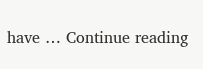have … Continue reading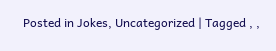Posted in Jokes, Uncategorized | Tagged , ,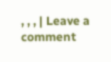, , , | Leave a comment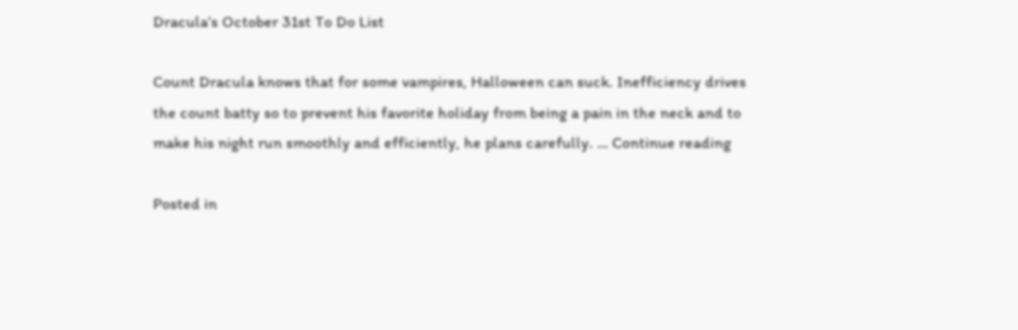Dracula’s October 31st To Do List

Count Dracula knows that for some vampires, Halloween can suck. Inefficiency drives the count batty so to prevent his favorite holiday from being a pain in the neck and to make his night run smoothly and efficiently, he plans carefully. … Continue reading

Posted in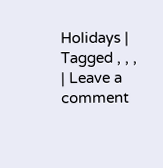Holidays | Tagged , , , | Leave a comment